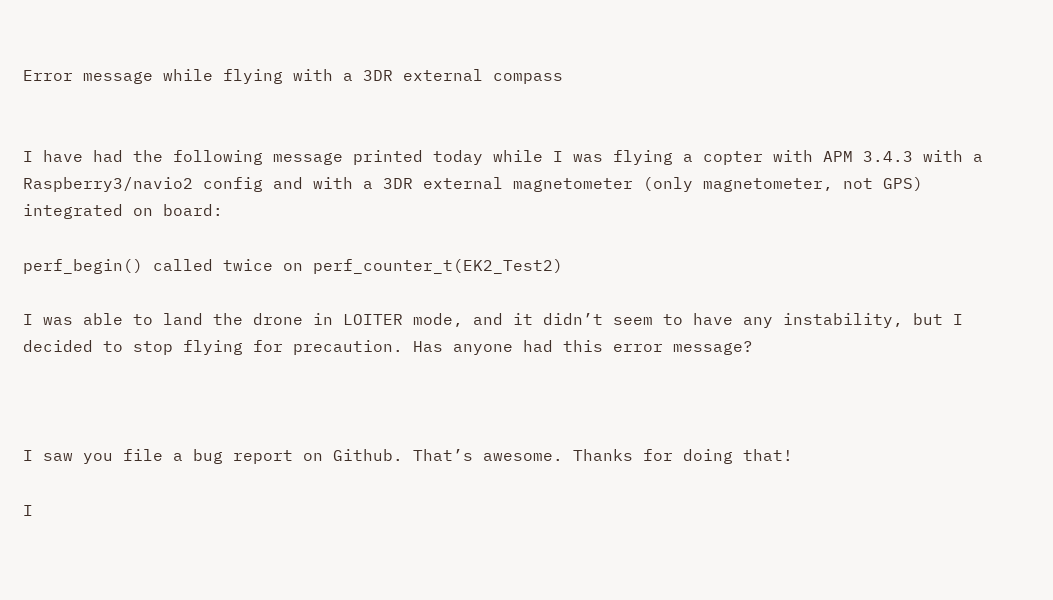Error message while flying with a 3DR external compass


I have had the following message printed today while I was flying a copter with APM 3.4.3 with a Raspberry3/navio2 config and with a 3DR external magnetometer (only magnetometer, not GPS) integrated on board:

perf_begin() called twice on perf_counter_t(EK2_Test2)

I was able to land the drone in LOITER mode, and it didn’t seem to have any instability, but I decided to stop flying for precaution. Has anyone had this error message?



I saw you file a bug report on Github. That’s awesome. Thanks for doing that!

I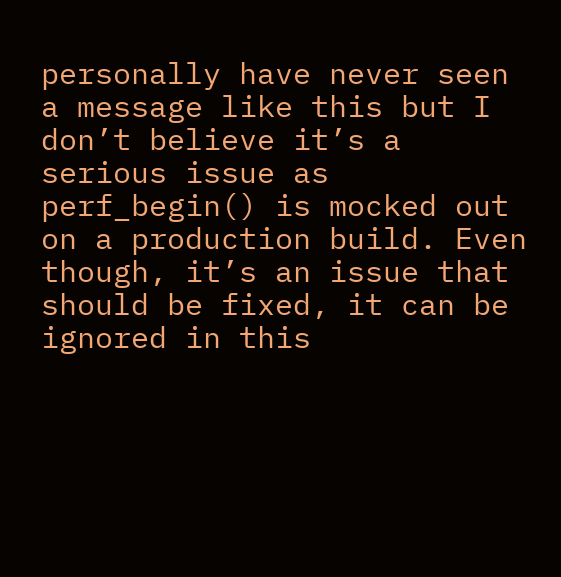personally have never seen a message like this but I don’t believe it’s a serious issue as perf_begin() is mocked out on a production build. Even though, it’s an issue that should be fixed, it can be ignored in this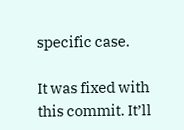specific case.

It was fixed with this commit. It’ll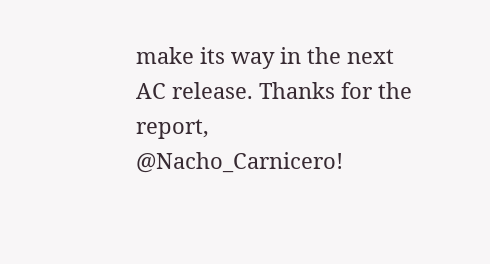make its way in the next AC release. Thanks for the report, @Nacho_Carnicero!